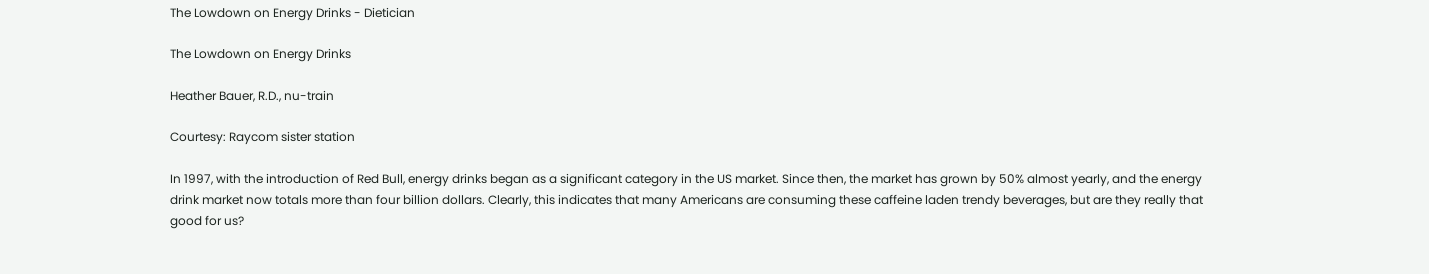The Lowdown on Energy Drinks - Dietician

The Lowdown on Energy Drinks

Heather Bauer, R.D., nu-train

Courtesy: Raycom sister station

In 1997, with the introduction of Red Bull, energy drinks began as a significant category in the US market. Since then, the market has grown by 50% almost yearly, and the energy drink market now totals more than four billion dollars. Clearly, this indicates that many Americans are consuming these caffeine laden trendy beverages, but are they really that good for us?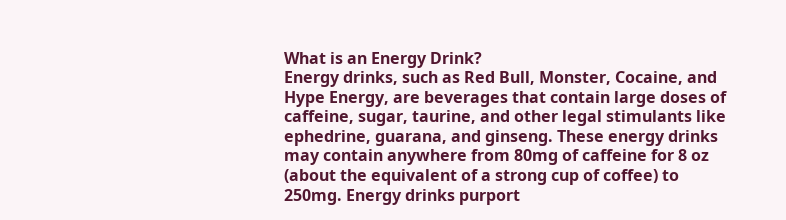What is an Energy Drink?
Energy drinks, such as Red Bull, Monster, Cocaine, and Hype Energy, are beverages that contain large doses of caffeine, sugar, taurine, and other legal stimulants like ephedrine, guarana, and ginseng. These energy drinks may contain anywhere from 80mg of caffeine for 8 oz (about the equivalent of a strong cup of coffee) to 250mg. Energy drinks purport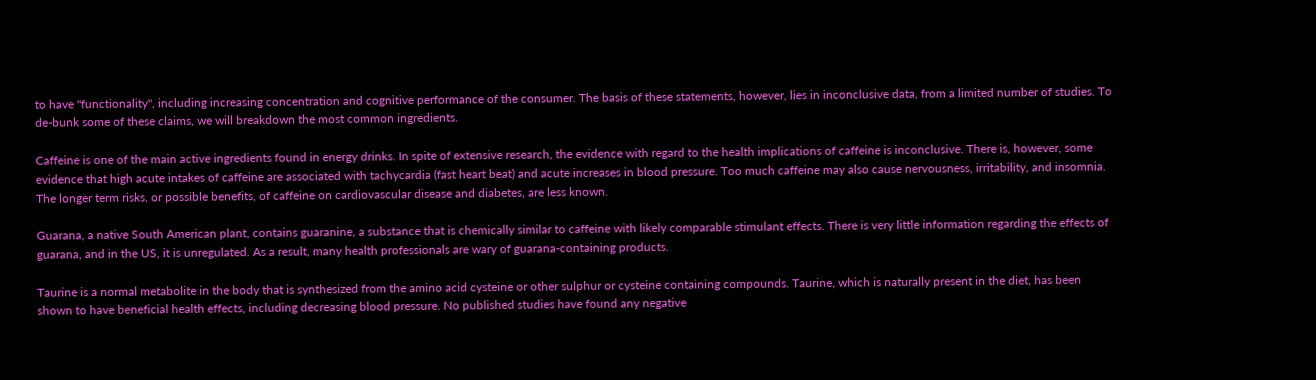to have "functionality", including increasing concentration and cognitive performance of the consumer. The basis of these statements, however, lies in inconclusive data, from a limited number of studies. To de-bunk some of these claims, we will breakdown the most common ingredients.

Caffeine is one of the main active ingredients found in energy drinks. In spite of extensive research, the evidence with regard to the health implications of caffeine is inconclusive. There is, however, some evidence that high acute intakes of caffeine are associated with tachycardia (fast heart beat) and acute increases in blood pressure. Too much caffeine may also cause nervousness, irritability, and insomnia. The longer term risks, or possible benefits, of caffeine on cardiovascular disease and diabetes, are less known.

Guarana, a native South American plant, contains guaranine, a substance that is chemically similar to caffeine with likely comparable stimulant effects. There is very little information regarding the effects of guarana, and in the US, it is unregulated. As a result, many health professionals are wary of guarana-containing products.

Taurine is a normal metabolite in the body that is synthesized from the amino acid cysteine or other sulphur or cysteine containing compounds. Taurine, which is naturally present in the diet, has been shown to have beneficial health effects, including decreasing blood pressure. No published studies have found any negative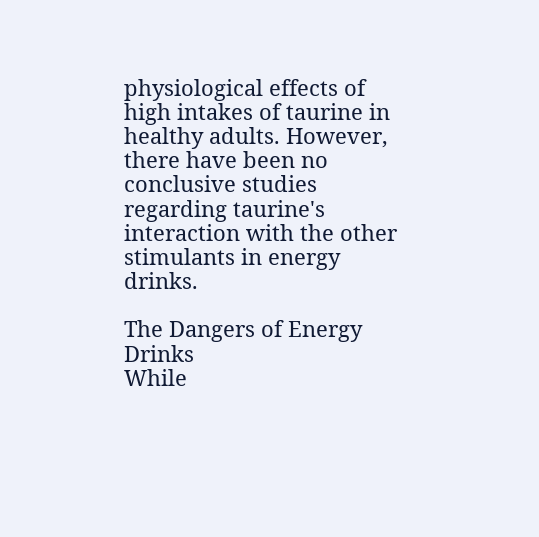physiological effects of high intakes of taurine in healthy adults. However, there have been no conclusive studies regarding taurine's interaction with the other stimulants in energy drinks.

The Dangers of Energy Drinks
While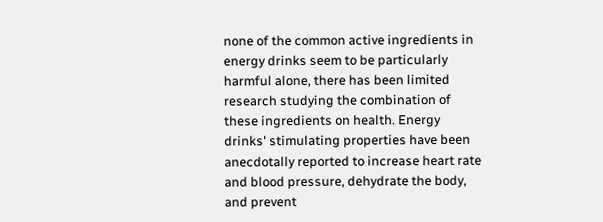none of the common active ingredients in energy drinks seem to be particularly harmful alone, there has been limited research studying the combination of these ingredients on health. Energy drinks' stimulating properties have been anecdotally reported to increase heart rate and blood pressure, dehydrate the body, and prevent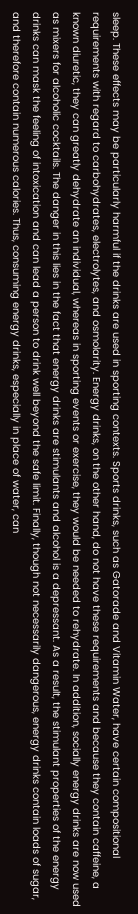sleep. These effects may be particularly harmful if the drinks are used in sporting contexts. Sports drinks, such as Gatorade and Vitamin Water, have certain compositional requirements with regard to carbohydrates, electrolytes, and osmolarity. Energy drinks, on the other hand, do not have these requirements and because they contain caffeine, a known diuretic, they can greatly dehydrate an individual, whereas in sporting events or exercise, they would be needed to rehydrate. In addition, socially energy drinks are now used as mixers for alcoholic cocktails. The danger in this lies in the fact that energy drinks are stimulants and alcohol is a depressant. As a result, the stimulant properties of the energy drinks can mask the feeling of intoxication and can lead a person to drink well beyond the safe limit. Finally, though not necessarily dangerous, energy drinks contain loads of sugar, and therefore contain numerous calories. Thus, consuming energy drinks, especially in place of water, can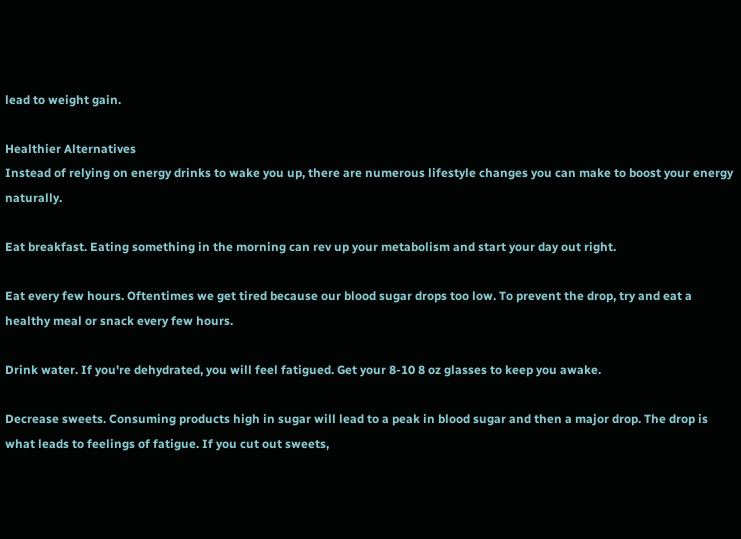lead to weight gain.

Healthier Alternatives
Instead of relying on energy drinks to wake you up, there are numerous lifestyle changes you can make to boost your energy naturally.

Eat breakfast. Eating something in the morning can rev up your metabolism and start your day out right.

Eat every few hours. Oftentimes we get tired because our blood sugar drops too low. To prevent the drop, try and eat a healthy meal or snack every few hours.

Drink water. If you're dehydrated, you will feel fatigued. Get your 8-10 8 oz glasses to keep you awake.

Decrease sweets. Consuming products high in sugar will lead to a peak in blood sugar and then a major drop. The drop is what leads to feelings of fatigue. If you cut out sweets,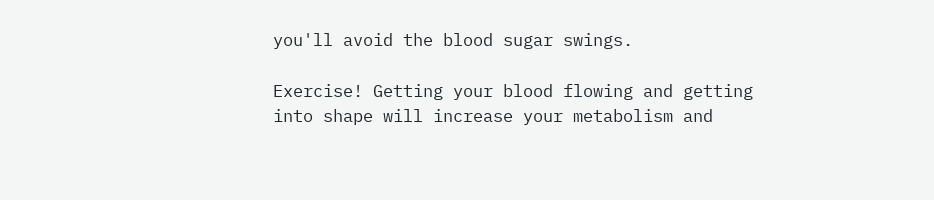you'll avoid the blood sugar swings.

Exercise! Getting your blood flowing and getting into shape will increase your metabolism and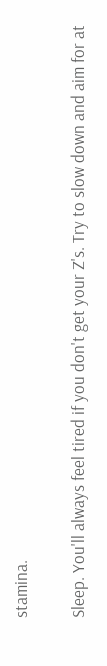stamina.

Sleep. You'll always feel tired if you don't get your Z's. Try to slow down and aim for at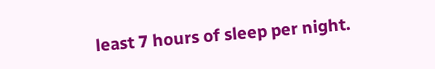least 7 hours of sleep per night.